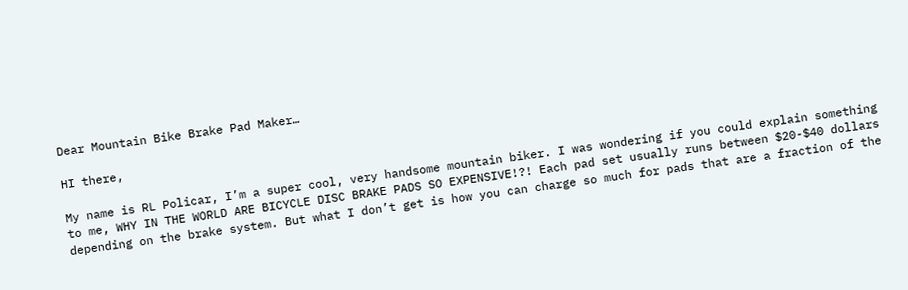Dear Mountain Bike Brake Pad Maker…

HI there,

My name is RL Policar, I’m a super cool, very handsome mountain biker. I was wondering if you could explain something to me, WHY IN THE WORLD ARE BICYCLE DISC BRAKE PADS SO EXPENSIVE!?! Each pad set usually runs between $20-$40 dollars depending on the brake system. But what I don’t get is how you can charge so much for pads that are a fraction of the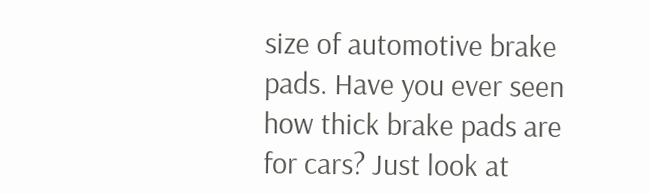size of automotive brake pads. Have you ever seen how thick brake pads are for cars? Just look at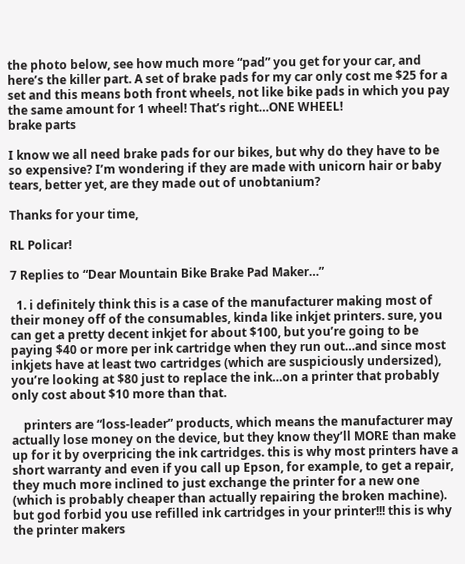the photo below, see how much more “pad” you get for your car, and here’s the killer part. A set of brake pads for my car only cost me $25 for a set and this means both front wheels, not like bike pads in which you pay the same amount for 1 wheel! That’s right…ONE WHEEL!
brake parts

I know we all need brake pads for our bikes, but why do they have to be so expensive? I’m wondering if they are made with unicorn hair or baby tears, better yet, are they made out of unobtanium?

Thanks for your time,

RL Policar!

7 Replies to “Dear Mountain Bike Brake Pad Maker…”

  1. i definitely think this is a case of the manufacturer making most of their money off of the consumables, kinda like inkjet printers. sure, you can get a pretty decent inkjet for about $100, but you’re going to be paying $40 or more per ink cartridge when they run out…and since most inkjets have at least two cartridges (which are suspiciously undersized), you’re looking at $80 just to replace the ink…on a printer that probably only cost about $10 more than that.

    printers are “loss-leader” products, which means the manufacturer may actually lose money on the device, but they know they’ll MORE than make up for it by overpricing the ink cartridges. this is why most printers have a short warranty and even if you call up Epson, for example, to get a repair, they much more inclined to just exchange the printer for a new one (which is probably cheaper than actually repairing the broken machine). but god forbid you use refilled ink cartridges in your printer!!! this is why the printer makers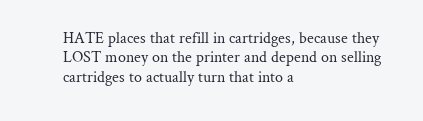HATE places that refill in cartridges, because they LOST money on the printer and depend on selling cartridges to actually turn that into a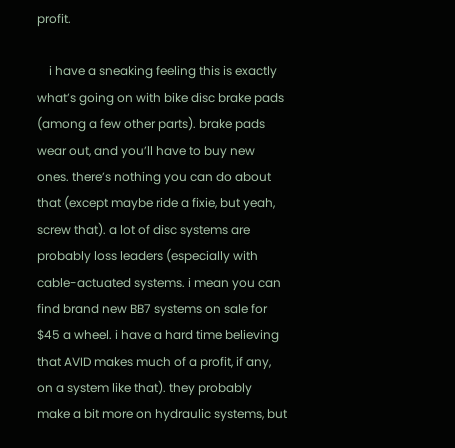profit.

    i have a sneaking feeling this is exactly what’s going on with bike disc brake pads (among a few other parts). brake pads wear out, and you’ll have to buy new ones. there’s nothing you can do about that (except maybe ride a fixie, but yeah, screw that). a lot of disc systems are probably loss leaders (especially with cable-actuated systems. i mean you can find brand new BB7 systems on sale for $45 a wheel. i have a hard time believing that AVID makes much of a profit, if any, on a system like that). they probably make a bit more on hydraulic systems, but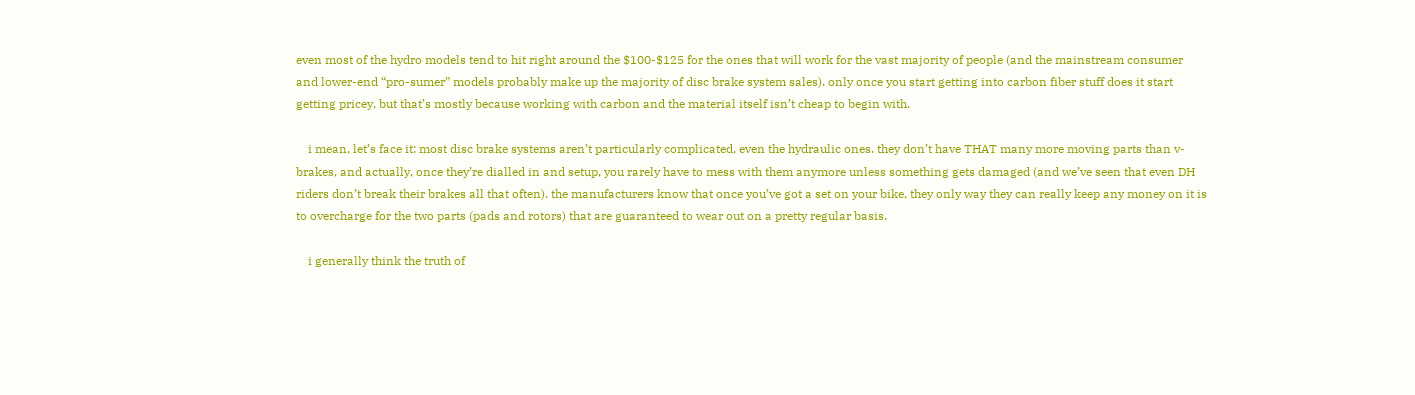even most of the hydro models tend to hit right around the $100-$125 for the ones that will work for the vast majority of people (and the mainstream consumer and lower-end “pro-sumer” models probably make up the majority of disc brake system sales). only once you start getting into carbon fiber stuff does it start getting pricey, but that’s mostly because working with carbon and the material itself isn’t cheap to begin with.

    i mean, let’s face it: most disc brake systems aren’t particularly complicated, even the hydraulic ones. they don’t have THAT many more moving parts than v-brakes, and actually, once they’re dialled in and setup, you rarely have to mess with them anymore unless something gets damaged (and we’ve seen that even DH riders don’t break their brakes all that often). the manufacturers know that once you’ve got a set on your bike, they only way they can really keep any money on it is to overcharge for the two parts (pads and rotors) that are guaranteed to wear out on a pretty regular basis.

    i generally think the truth of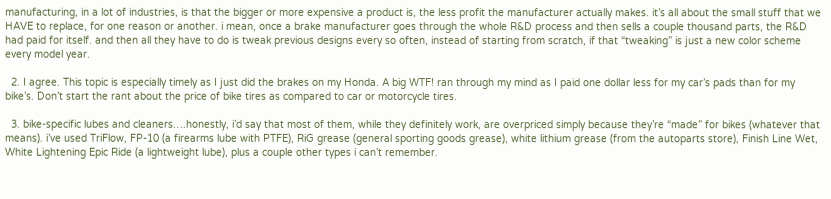manufacturing, in a lot of industries, is that the bigger or more expensive a product is, the less profit the manufacturer actually makes. it’s all about the small stuff that we HAVE to replace, for one reason or another. i mean, once a brake manufacturer goes through the whole R&D process and then sells a couple thousand parts, the R&D had paid for itself. and then all they have to do is tweak previous designs every so often, instead of starting from scratch, if that “tweaking” is just a new color scheme every model year.

  2. I agree. This topic is especially timely as I just did the brakes on my Honda. A big WTF! ran through my mind as I paid one dollar less for my car’s pads than for my bike’s. Don’t start the rant about the price of bike tires as compared to car or motorcycle tires.

  3. bike-specific lubes and cleaners….honestly, i’d say that most of them, while they definitely work, are overpriced simply because they’re “made” for bikes (whatever that means). i’ve used TriFlow, FP-10 (a firearms lube with PTFE), RiG grease (general sporting goods grease), white lithium grease (from the autoparts store), Finish Line Wet, White Lightening Epic Ride (a lightweight lube), plus a couple other types i can’t remember.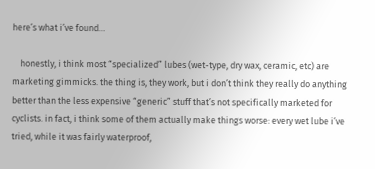here’s what i’ve found…

    honestly, i think most “specialized” lubes (wet-type, dry wax, ceramic, etc) are marketing gimmicks. the thing is, they work, but i don’t think they really do anything better than the less expensive “generic” stuff that’s not specifically marketed for cyclists. in fact, i think some of them actually make things worse: every wet lube i’ve tried, while it was fairly waterproof,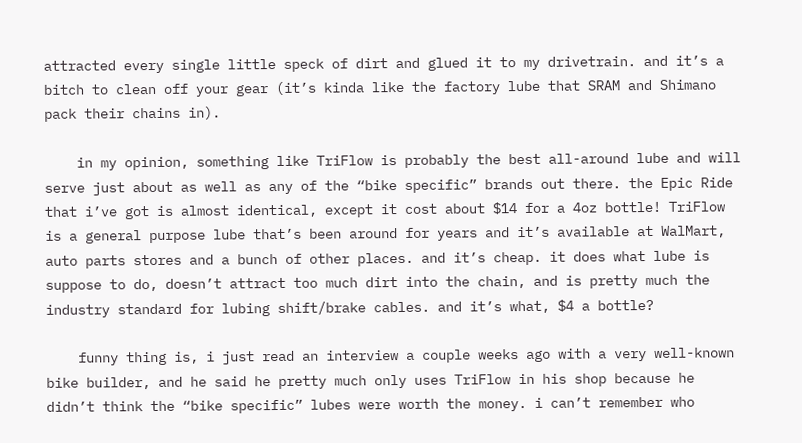attracted every single little speck of dirt and glued it to my drivetrain. and it’s a bitch to clean off your gear (it’s kinda like the factory lube that SRAM and Shimano pack their chains in).

    in my opinion, something like TriFlow is probably the best all-around lube and will serve just about as well as any of the “bike specific” brands out there. the Epic Ride that i’ve got is almost identical, except it cost about $14 for a 4oz bottle! TriFlow is a general purpose lube that’s been around for years and it’s available at WalMart, auto parts stores and a bunch of other places. and it’s cheap. it does what lube is suppose to do, doesn’t attract too much dirt into the chain, and is pretty much the industry standard for lubing shift/brake cables. and it’s what, $4 a bottle?

    funny thing is, i just read an interview a couple weeks ago with a very well-known bike builder, and he said he pretty much only uses TriFlow in his shop because he didn’t think the “bike specific” lubes were worth the money. i can’t remember who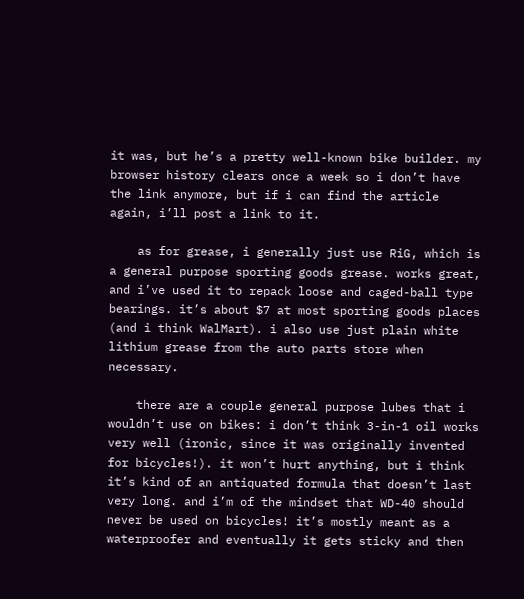it was, but he’s a pretty well-known bike builder. my browser history clears once a week so i don’t have the link anymore, but if i can find the article again, i’ll post a link to it.

    as for grease, i generally just use RiG, which is a general purpose sporting goods grease. works great, and i’ve used it to repack loose and caged-ball type bearings. it’s about $7 at most sporting goods places (and i think WalMart). i also use just plain white lithium grease from the auto parts store when necessary.

    there are a couple general purpose lubes that i wouldn’t use on bikes: i don’t think 3-in-1 oil works very well (ironic, since it was originally invented for bicycles!). it won’t hurt anything, but i think it’s kind of an antiquated formula that doesn’t last very long. and i’m of the mindset that WD-40 should never be used on bicycles! it’s mostly meant as a waterproofer and eventually it gets sticky and then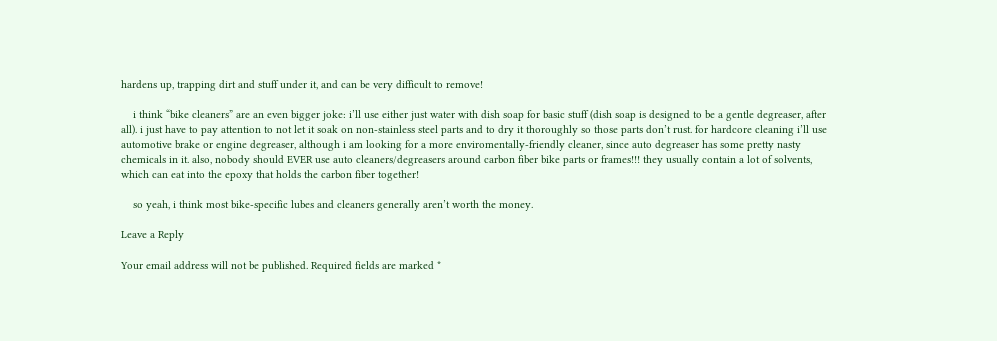hardens up, trapping dirt and stuff under it, and can be very difficult to remove!

    i think “bike cleaners” are an even bigger joke: i’ll use either just water with dish soap for basic stuff (dish soap is designed to be a gentle degreaser, after all). i just have to pay attention to not let it soak on non-stainless steel parts and to dry it thoroughly so those parts don’t rust. for hardcore cleaning i’ll use automotive brake or engine degreaser, although i am looking for a more enviromentally-friendly cleaner, since auto degreaser has some pretty nasty chemicals in it. also, nobody should EVER use auto cleaners/degreasers around carbon fiber bike parts or frames!!! they usually contain a lot of solvents, which can eat into the epoxy that holds the carbon fiber together!

    so yeah, i think most bike-specific lubes and cleaners generally aren’t worth the money.

Leave a Reply

Your email address will not be published. Required fields are marked *